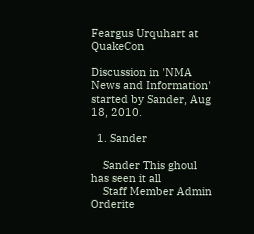Feargus Urquhart at QuakeCon

Discussion in 'NMA News and Information' started by Sander, Aug 18, 2010.

  1. Sander

    Sander This ghoul has seen it all
    Staff Member Admin Orderite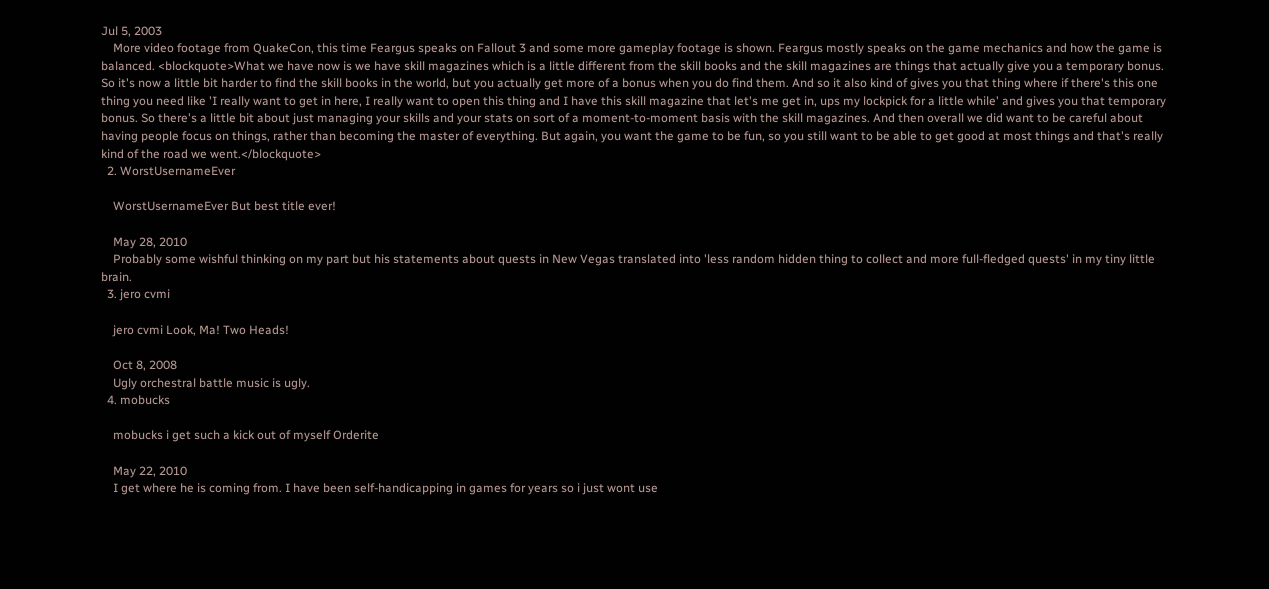Jul 5, 2003
    More video footage from QuakeCon, this time Feargus speaks on Fallout 3 and some more gameplay footage is shown. Feargus mostly speaks on the game mechanics and how the game is balanced. <blockquote>What we have now is we have skill magazines which is a little different from the skill books and the skill magazines are things that actually give you a temporary bonus. So it's now a little bit harder to find the skill books in the world, but you actually get more of a bonus when you do find them. And so it also kind of gives you that thing where if there's this one thing you need like 'I really want to get in here, I really want to open this thing and I have this skill magazine that let's me get in, ups my lockpick for a little while' and gives you that temporary bonus. So there's a little bit about just managing your skills and your stats on sort of a moment-to-moment basis with the skill magazines. And then overall we did want to be careful about having people focus on things, rather than becoming the master of everything. But again, you want the game to be fun, so you still want to be able to get good at most things and that's really kind of the road we went.</blockquote>
  2. WorstUsernameEver

    WorstUsernameEver But best title ever!

    May 28, 2010
    Probably some wishful thinking on my part but his statements about quests in New Vegas translated into 'less random hidden thing to collect and more full-fledged quests' in my tiny little brain.
  3. jero cvmi

    jero cvmi Look, Ma! Two Heads!

    Oct 8, 2008
    Ugly orchestral battle music is ugly.
  4. mobucks

    mobucks i get such a kick out of myself Orderite

    May 22, 2010
    I get where he is coming from. I have been self-handicapping in games for years so i just wont use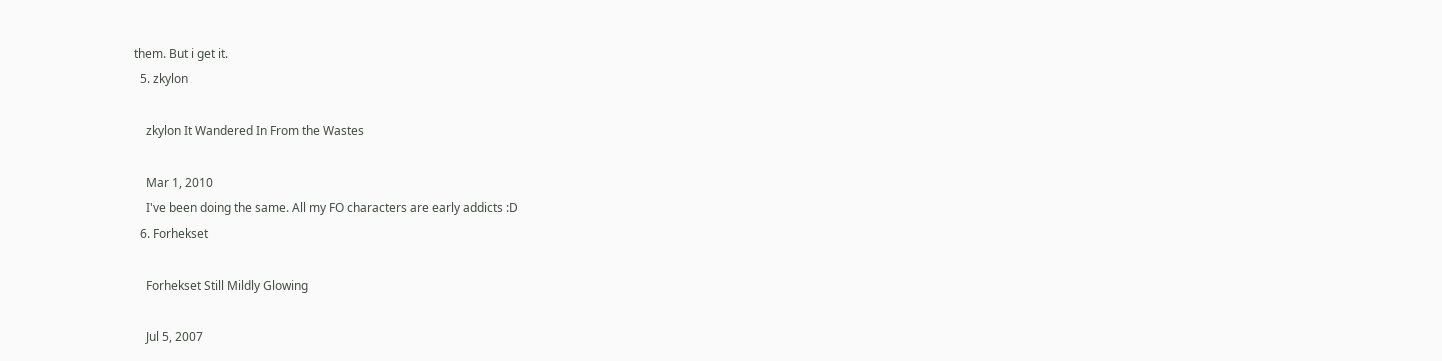them. But i get it.
  5. zkylon

    zkylon It Wandered In From the Wastes

    Mar 1, 2010
    I've been doing the same. All my FO characters are early addicts :D
  6. Forhekset

    Forhekset Still Mildly Glowing

    Jul 5, 2007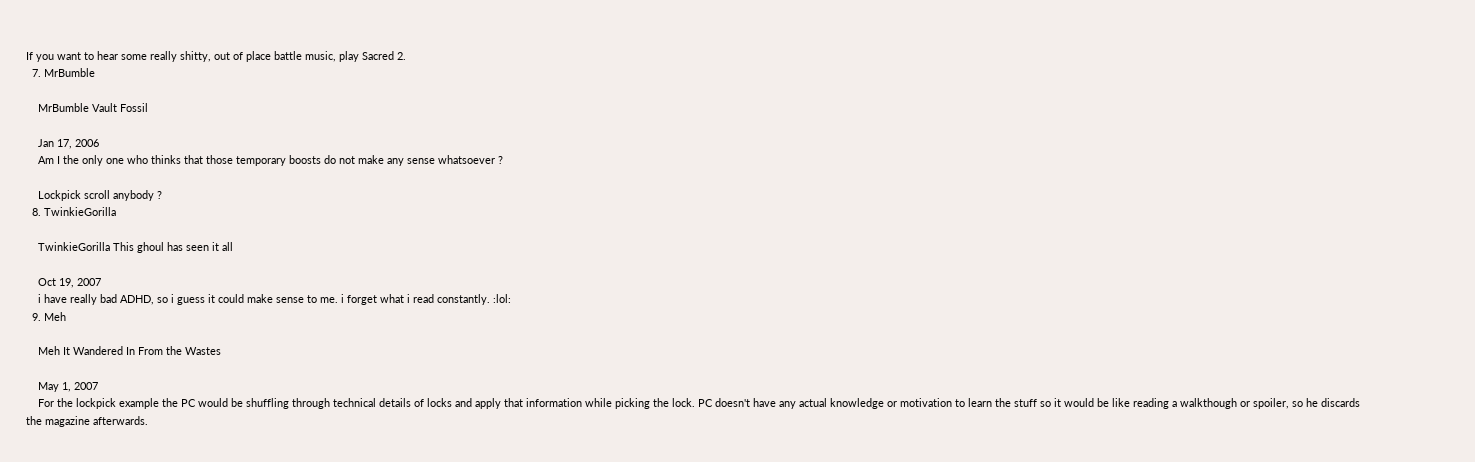If you want to hear some really shitty, out of place battle music, play Sacred 2.
  7. MrBumble

    MrBumble Vault Fossil

    Jan 17, 2006
    Am I the only one who thinks that those temporary boosts do not make any sense whatsoever ?

    Lockpick scroll anybody ?
  8. TwinkieGorilla

    TwinkieGorilla This ghoul has seen it all

    Oct 19, 2007
    i have really bad ADHD, so i guess it could make sense to me. i forget what i read constantly. :lol:
  9. Meh

    Meh It Wandered In From the Wastes

    May 1, 2007
    For the lockpick example the PC would be shuffling through technical details of locks and apply that information while picking the lock. PC doesn't have any actual knowledge or motivation to learn the stuff so it would be like reading a walkthough or spoiler, so he discards the magazine afterwards.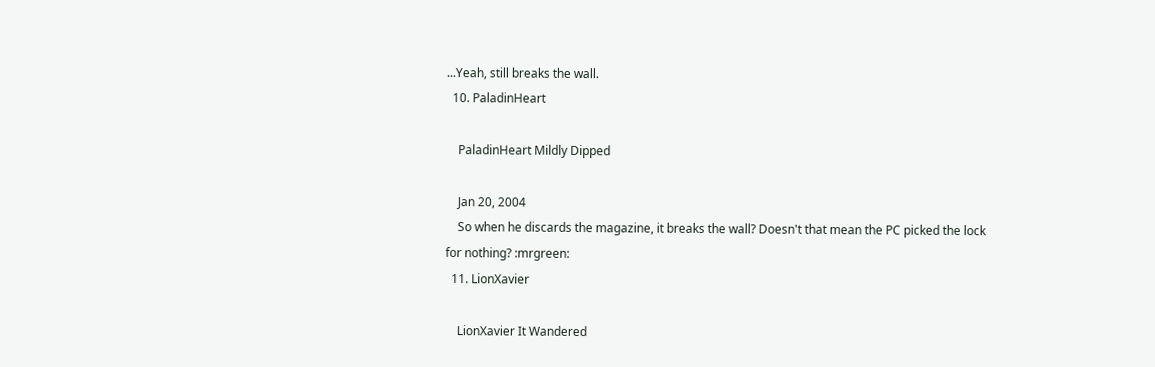...Yeah, still breaks the wall.
  10. PaladinHeart

    PaladinHeart Mildly Dipped

    Jan 20, 2004
    So when he discards the magazine, it breaks the wall? Doesn't that mean the PC picked the lock for nothing? :mrgreen:
  11. LionXavier

    LionXavier It Wandered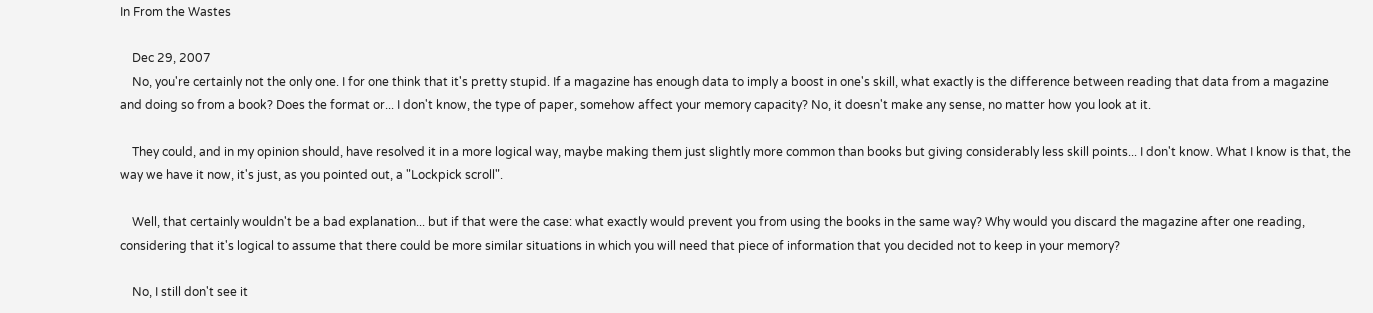In From the Wastes

    Dec 29, 2007
    No, you're certainly not the only one. I for one think that it's pretty stupid. If a magazine has enough data to imply a boost in one's skill, what exactly is the difference between reading that data from a magazine and doing so from a book? Does the format or... I don't know, the type of paper, somehow affect your memory capacity? No, it doesn't make any sense, no matter how you look at it.

    They could, and in my opinion should, have resolved it in a more logical way, maybe making them just slightly more common than books but giving considerably less skill points... I don't know. What I know is that, the way we have it now, it's just, as you pointed out, a "Lockpick scroll".

    Well, that certainly wouldn't be a bad explanation... but if that were the case: what exactly would prevent you from using the books in the same way? Why would you discard the magazine after one reading, considering that it's logical to assume that there could be more similar situations in which you will need that piece of information that you decided not to keep in your memory?

    No, I still don't see it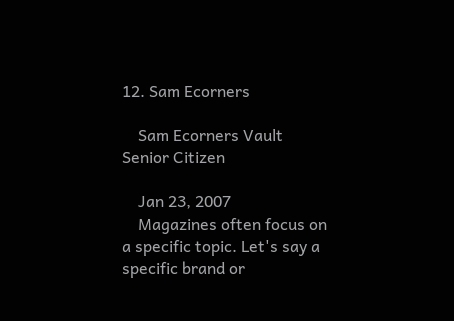12. Sam Ecorners

    Sam Ecorners Vault Senior Citizen

    Jan 23, 2007
    Magazines often focus on a specific topic. Let's say a specific brand or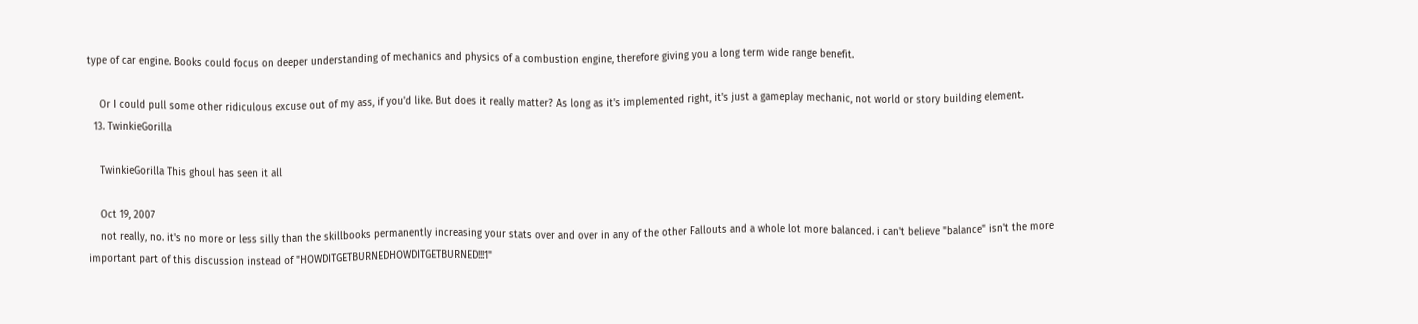type of car engine. Books could focus on deeper understanding of mechanics and physics of a combustion engine, therefore giving you a long term wide range benefit.

    Or I could pull some other ridiculous excuse out of my ass, if you'd like. But does it really matter? As long as it's implemented right, it's just a gameplay mechanic, not world or story building element.
  13. TwinkieGorilla

    TwinkieGorilla This ghoul has seen it all

    Oct 19, 2007
    not really, no. it's no more or less silly than the skillbooks permanently increasing your stats over and over in any of the other Fallouts and a whole lot more balanced. i can't believe "balance" isn't the more important part of this discussion instead of "HOWDITGETBURNEDHOWDITGETBURNED!!!1"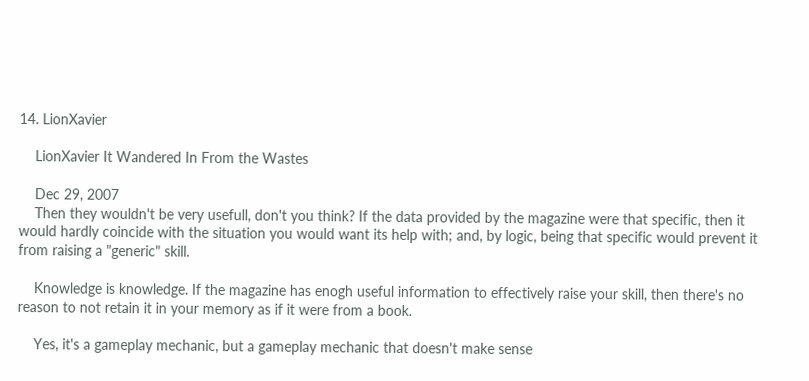14. LionXavier

    LionXavier It Wandered In From the Wastes

    Dec 29, 2007
    Then they wouldn't be very usefull, don't you think? If the data provided by the magazine were that specific, then it would hardly coincide with the situation you would want its help with; and, by logic, being that specific would prevent it from raising a "generic" skill.

    Knowledge is knowledge. If the magazine has enogh useful information to effectively raise your skill, then there's no reason to not retain it in your memory as if it were from a book.

    Yes, it's a gameplay mechanic, but a gameplay mechanic that doesn't make sense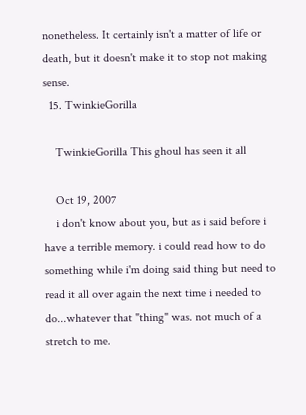nonetheless. It certainly isn't a matter of life or death, but it doesn't make it to stop not making sense.
  15. TwinkieGorilla

    TwinkieGorilla This ghoul has seen it all

    Oct 19, 2007
    i don't know about you, but as i said before i have a terrible memory. i could read how to do something while i'm doing said thing but need to read it all over again the next time i needed to do...whatever that "thing" was. not much of a stretch to me.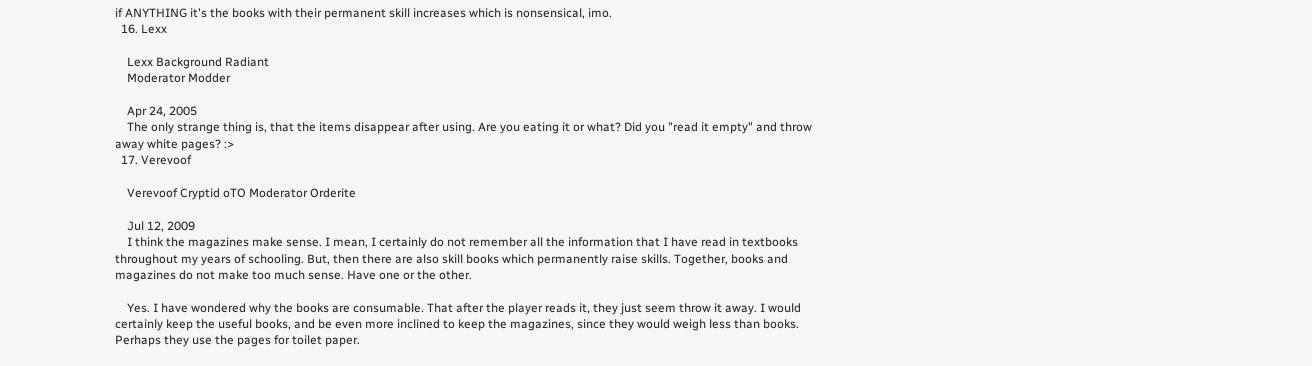if ANYTHING it's the books with their permanent skill increases which is nonsensical, imo.
  16. Lexx

    Lexx Background Radiant
    Moderator Modder

    Apr 24, 2005
    The only strange thing is, that the items disappear after using. Are you eating it or what? Did you "read it empty" and throw away white pages? :>
  17. Verevoof

    Verevoof Cryptid oTO Moderator Orderite

    Jul 12, 2009
    I think the magazines make sense. I mean, I certainly do not remember all the information that I have read in textbooks throughout my years of schooling. But, then there are also skill books which permanently raise skills. Together, books and magazines do not make too much sense. Have one or the other.

    Yes. I have wondered why the books are consumable. That after the player reads it, they just seem throw it away. I would certainly keep the useful books, and be even more inclined to keep the magazines, since they would weigh less than books. Perhaps they use the pages for toilet paper.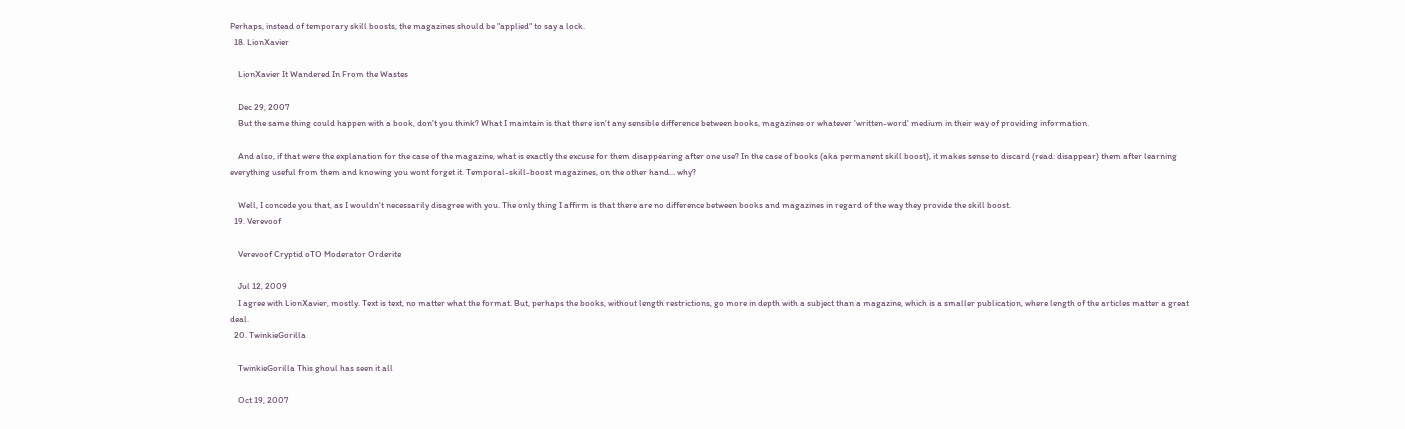Perhaps, instead of temporary skill boosts, the magazines should be "applied" to say a lock.
  18. LionXavier

    LionXavier It Wandered In From the Wastes

    Dec 29, 2007
    But the same thing could happen with a book, don't you think? What I maintain is that there isn't any sensible difference between books, magazines or whatever 'written-word' medium in their way of providing information.

    And also, if that were the explanation for the case of the magazine, what is exactly the excuse for them disappearing after one use? In the case of books (aka permanent skill boost), it makes sense to discard (read: disappear) them after learning everything useful from them and knowing you wont forget it. Temporal-skill-boost magazines, on the other hand... why?

    Well, I concede you that, as I wouldn't necessarily disagree with you. The only thing I affirm is that there are no difference between books and magazines in regard of the way they provide the skill boost.
  19. Verevoof

    Verevoof Cryptid oTO Moderator Orderite

    Jul 12, 2009
    I agree with LionXavier, mostly. Text is text, no matter what the format. But, perhaps the books, without length restrictions, go more in depth with a subject than a magazine, which is a smaller publication, where length of the articles matter a great deal.
  20. TwinkieGorilla

    TwinkieGorilla This ghoul has seen it all

    Oct 19, 2007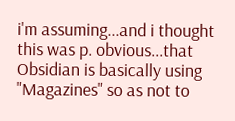i'm assuming...and i thought this was p. obvious...that Obsidian is basically using "Magazines" so as not to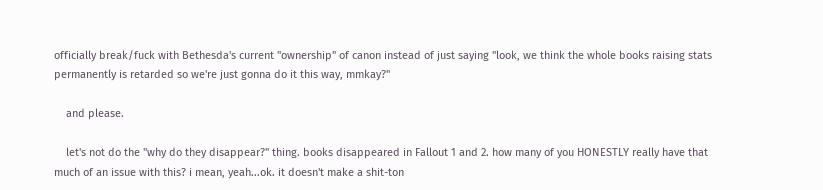officially break/fuck with Bethesda's current "ownership" of canon instead of just saying "look, we think the whole books raising stats permanently is retarded so we're just gonna do it this way, mmkay?"

    and please.

    let's not do the "why do they disappear?" thing. books disappeared in Fallout 1 and 2. how many of you HONESTLY really have that much of an issue with this? i mean, yeah...ok. it doesn't make a shit-ton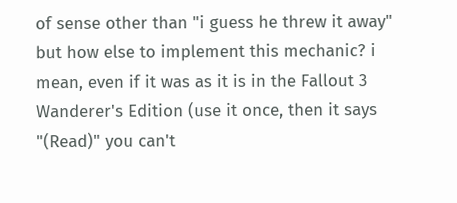of sense other than "i guess he threw it away" but how else to implement this mechanic? i mean, even if it was as it is in the Fallout 3 Wanderer's Edition (use it once, then it says "(Read)" you can't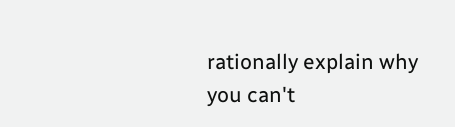rationally explain why you can't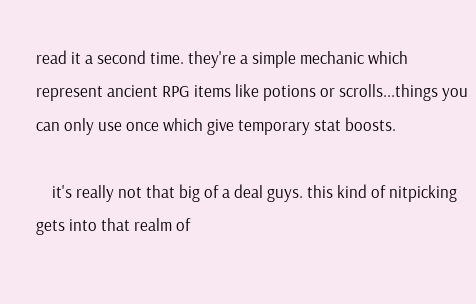read it a second time. they're a simple mechanic which represent ancient RPG items like potions or scrolls...things you can only use once which give temporary stat boosts.

    it's really not that big of a deal guys. this kind of nitpicking gets into that realm of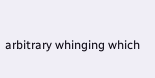arbitrary whinging which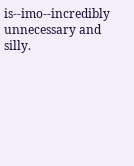is--imo--incredibly unnecessary and silly.